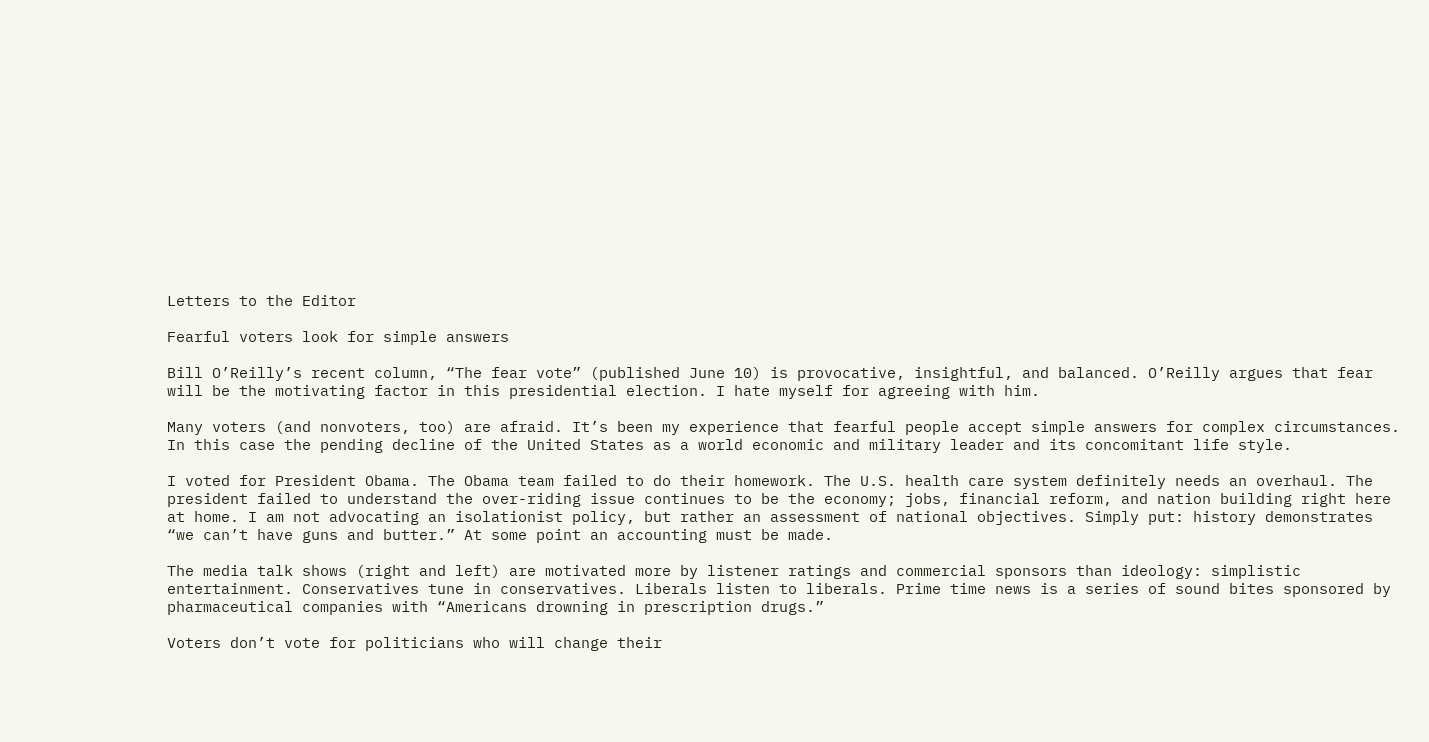Letters to the Editor

Fearful voters look for simple answers

Bill O’Reilly’s recent column, “The fear vote” (published June 10) is provocative, insightful, and balanced. O’Reilly argues that fear will be the motivating factor in this presidential election. I hate myself for agreeing with him.

Many voters (and nonvoters, too) are afraid. It’s been my experience that fearful people accept simple answers for complex circumstances. In this case the pending decline of the United States as a world economic and military leader and its concomitant life style.

I voted for President Obama. The Obama team failed to do their homework. The U.S. health care system definitely needs an overhaul. The president failed to understand the over-riding issue continues to be the economy; jobs, financial reform, and nation building right here at home. I am not advocating an isolationist policy, but rather an assessment of national objectives. Simply put: history demonstrates “we can’t have guns and butter.” At some point an accounting must be made.

The media talk shows (right and left) are motivated more by listener ratings and commercial sponsors than ideology: simplistic entertainment. Conservatives tune in conservatives. Liberals listen to liberals. Prime time news is a series of sound bites sponsored by pharmaceutical companies with “Americans drowning in prescription drugs.”

Voters don’t vote for politicians who will change their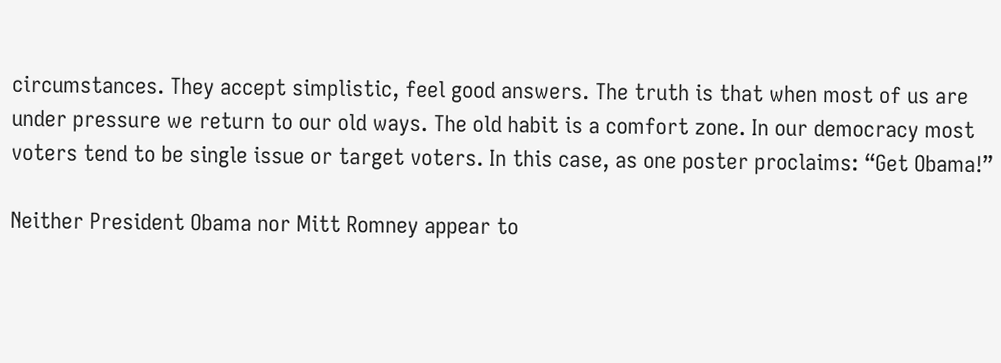circumstances. They accept simplistic, feel good answers. The truth is that when most of us are under pressure we return to our old ways. The old habit is a comfort zone. In our democracy most voters tend to be single issue or target voters. In this case, as one poster proclaims: “Get Obama!”

Neither President Obama nor Mitt Romney appear to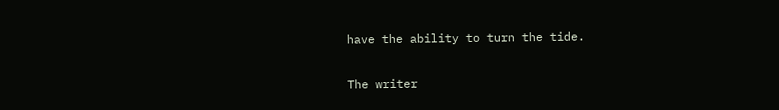have the ability to turn the tide.

The writer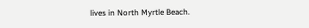lives in North Myrtle Beach.